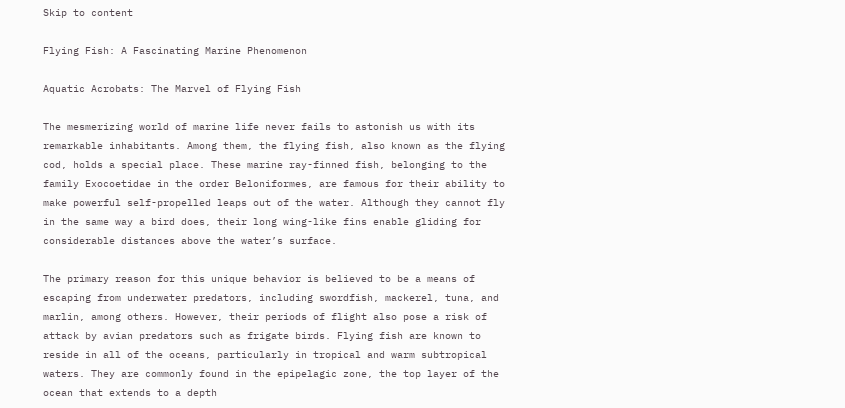Skip to content

Flying Fish: A Fascinating Marine Phenomenon

Aquatic Acrobats: The Marvel of Flying Fish

The mesmerizing world of marine life never fails to astonish us with its remarkable inhabitants. Among them, the flying fish, also known as the flying cod, holds a special place. These marine ray-finned fish, belonging to the family Exocoetidae in the order Beloniformes, are famous for their ability to make powerful self-propelled leaps out of the water. Although they cannot fly in the same way a bird does, their long wing-like fins enable gliding for considerable distances above the water’s surface.

The primary reason for this unique behavior is believed to be a means of escaping from underwater predators, including swordfish, mackerel, tuna, and marlin, among others. However, their periods of flight also pose a risk of attack by avian predators such as frigate birds. Flying fish are known to reside in all of the oceans, particularly in tropical and warm subtropical waters. They are commonly found in the epipelagic zone, the top layer of the ocean that extends to a depth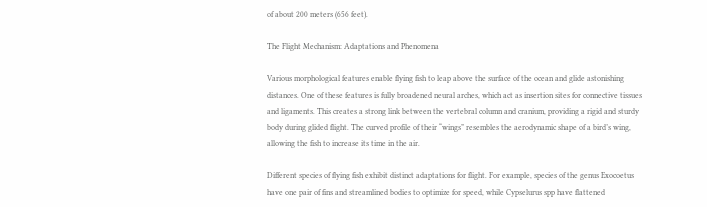of about 200 meters (656 feet).

The Flight Mechanism: Adaptations and Phenomena

Various morphological features enable flying fish to leap above the surface of the ocean and glide astonishing distances. One of these features is fully broadened neural arches, which act as insertion sites for connective tissues and ligaments. This creates a strong link between the vertebral column and cranium, providing a rigid and sturdy body during glided flight. The curved profile of their “wings” resembles the aerodynamic shape of a bird’s wing, allowing the fish to increase its time in the air.

Different species of flying fish exhibit distinct adaptations for flight. For example, species of the genus Exocoetus have one pair of fins and streamlined bodies to optimize for speed, while Cypselurus spp have flattened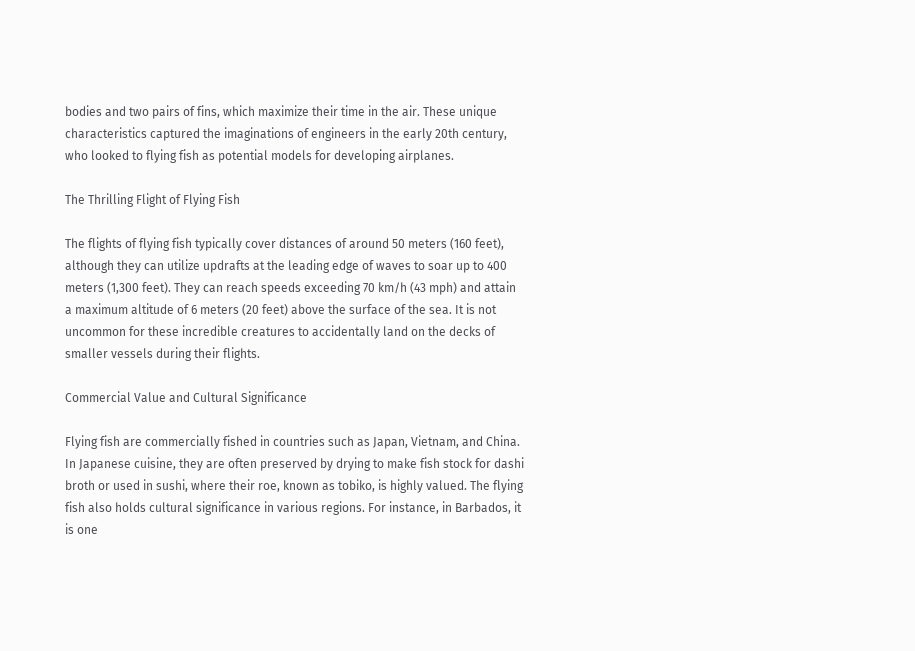bodies and two pairs of fins, which maximize their time in the air. These unique characteristics captured the imaginations of engineers in the early 20th century, who looked to flying fish as potential models for developing airplanes.

The Thrilling Flight of Flying Fish

The flights of flying fish typically cover distances of around 50 meters (160 feet), although they can utilize updrafts at the leading edge of waves to soar up to 400 meters (1,300 feet). They can reach speeds exceeding 70 km/h (43 mph) and attain a maximum altitude of 6 meters (20 feet) above the surface of the sea. It is not uncommon for these incredible creatures to accidentally land on the decks of smaller vessels during their flights.

Commercial Value and Cultural Significance

Flying fish are commercially fished in countries such as Japan, Vietnam, and China. In Japanese cuisine, they are often preserved by drying to make fish stock for dashi broth or used in sushi, where their roe, known as tobiko, is highly valued. The flying fish also holds cultural significance in various regions. For instance, in Barbados, it is one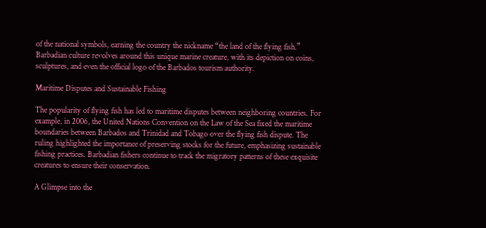of the national symbols, earning the country the nickname “the land of the flying fish.” Barbadian culture revolves around this unique marine creature, with its depiction on coins, sculptures, and even the official logo of the Barbados tourism authority.

Maritime Disputes and Sustainable Fishing

The popularity of flying fish has led to maritime disputes between neighboring countries. For example, in 2006, the United Nations Convention on the Law of the Sea fixed the maritime boundaries between Barbados and Trinidad and Tobago over the flying fish dispute. The ruling highlighted the importance of preserving stocks for the future, emphasizing sustainable fishing practices. Barbadian fishers continue to track the migratory patterns of these exquisite creatures to ensure their conservation.

A Glimpse into the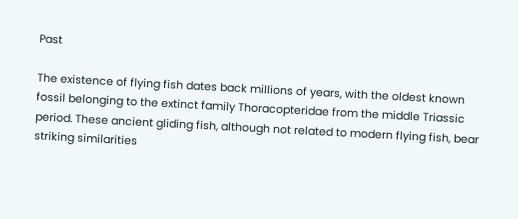Past

The existence of flying fish dates back millions of years, with the oldest known fossil belonging to the extinct family Thoracopteridae from the middle Triassic period. These ancient gliding fish, although not related to modern flying fish, bear striking similarities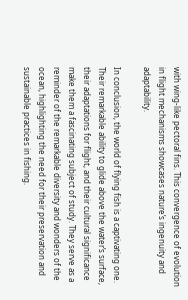with wing-like pectoral fins. This convergence of evolution in flight mechanisms showcases nature’s ingenuity and adaptability.

In conclusion, the world of flying fish is a captivating one. Their remarkable ability to glide above the water’s surface, their adaptations for flight, and their cultural significance make them a fascinating subject of study. They serve as a reminder of the remarkable diversity and wonders of the ocean, highlighting the need for their preservation and sustainable practices in fishing.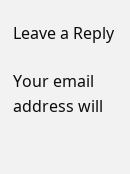Leave a Reply

Your email address will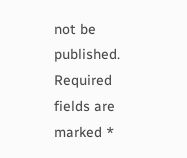not be published. Required fields are marked *